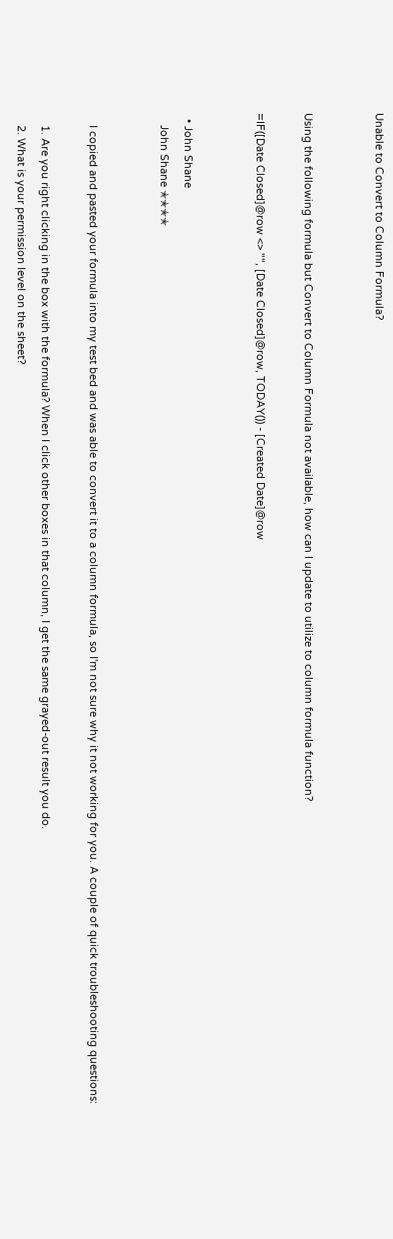Unable to Convert to Column Formula?


Using the following formula but Convert to Column Formula not available, how can I update to utilize to column formula function?

=IF([Date Closed]@row <> "", [Date Closed]@row, TODAY()) - [Created Date]@row


  • John Shane
    John Shane ✭✭✭✭


    I copied and pasted your formula into my test bed and was able to convert it to a column formula, so I'm not sure why it not working for you. A couple of quick troubleshooting questions:

    1. Are you right clicking in the box with the formula? When I click other boxes in that column, I get the same grayed-out result you do.
    2. What is your permission level on the sheet?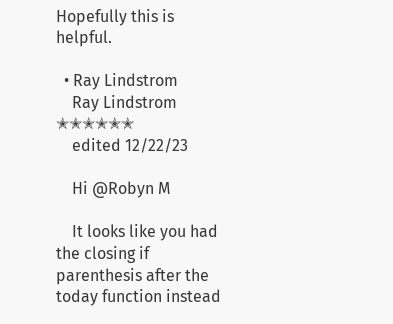Hopefully this is helpful.

  • Ray Lindstrom
    Ray Lindstrom ✭✭✭✭✭✭
    edited 12/22/23

    Hi @Robyn M

    It looks like you had the closing if parenthesis after the today function instead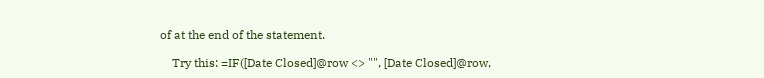of at the end of the statement.

    Try this: =IF([Date Closed]@row <> "", [Date Closed]@row,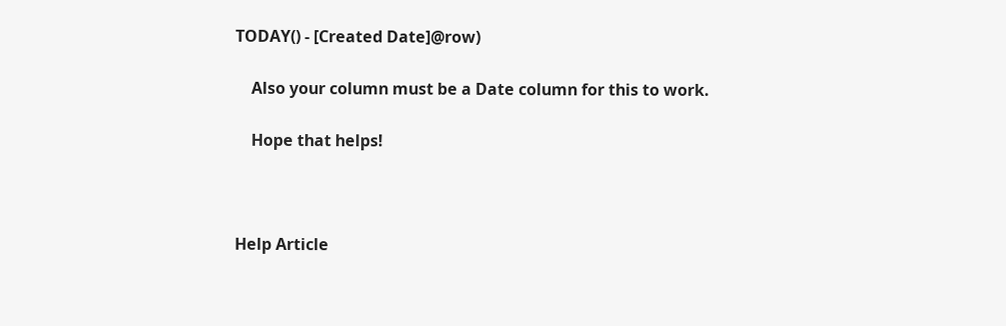TODAY() - [Created Date]@row)

    Also your column must be a Date column for this to work.

    Hope that helps!



Help Article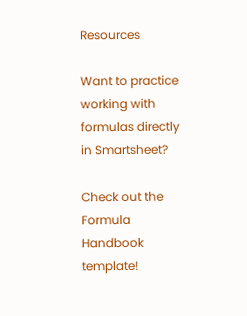Resources

Want to practice working with formulas directly in Smartsheet?

Check out the Formula Handbook template!